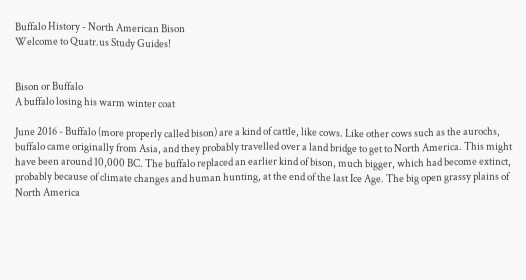Buffalo History - North American Bison
Welcome to Quatr.us Study Guides!


Bison or Buffalo
A buffalo losing his warm winter coat

June 2016 - Buffalo (more properly called bison) are a kind of cattle, like cows. Like other cows such as the aurochs, buffalo came originally from Asia, and they probably travelled over a land bridge to get to North America. This might have been around 10,000 BC. The buffalo replaced an earlier kind of bison, much bigger, which had become extinct, probably because of climate changes and human hunting, at the end of the last Ice Age. The big open grassy plains of North America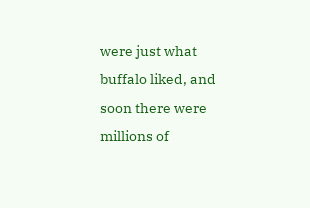were just what buffalo liked, and soon there were millions of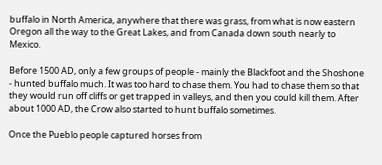buffalo in North America, anywhere that there was grass, from what is now eastern Oregon all the way to the Great Lakes, and from Canada down south nearly to Mexico.

Before 1500 AD, only a few groups of people - mainly the Blackfoot and the Shoshone - hunted buffalo much. It was too hard to chase them. You had to chase them so that they would run off cliffs or get trapped in valleys, and then you could kill them. After about 1000 AD, the Crow also started to hunt buffalo sometimes.

Once the Pueblo people captured horses from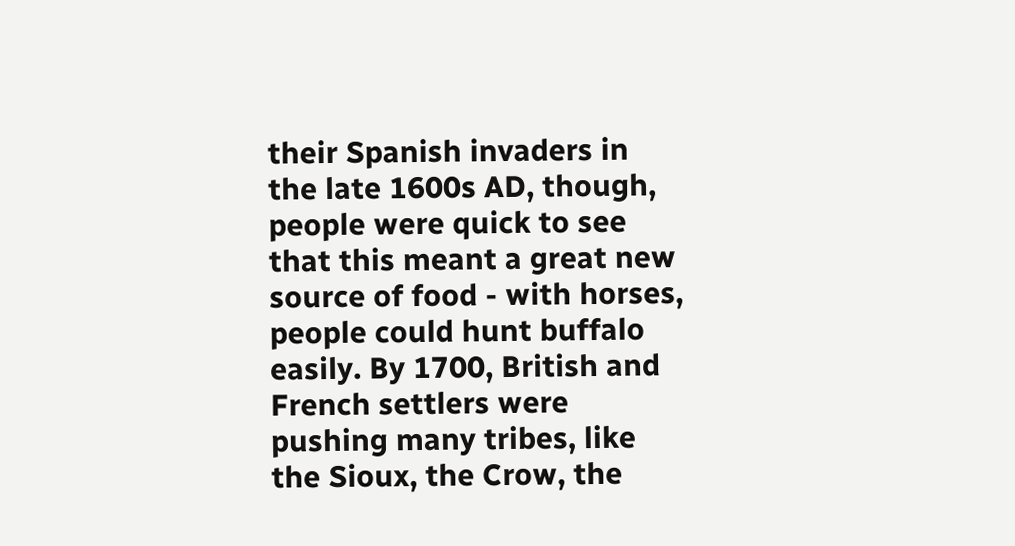their Spanish invaders in the late 1600s AD, though, people were quick to see that this meant a great new source of food - with horses, people could hunt buffalo easily. By 1700, British and French settlers were pushing many tribes, like the Sioux, the Crow, the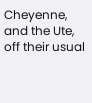Cheyenne, and the Ute, off their usual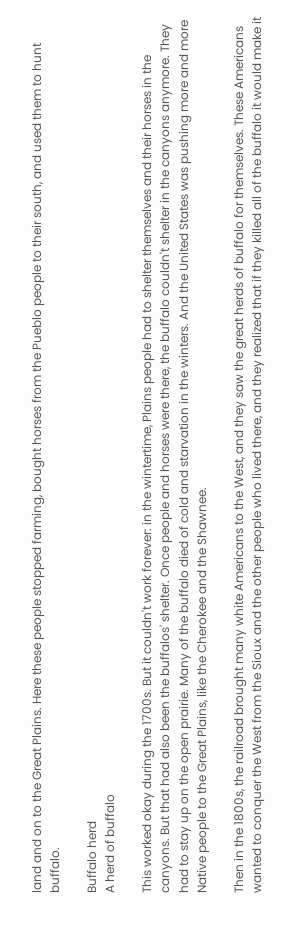land and on to the Great Plains. Here these people stopped farming, bought horses from the Pueblo people to their south, and used them to hunt buffalo.

Buffalo herd
A herd of buffalo

This worked okay during the 1700s. But it couldn't work forever: in the wintertime, Plains people had to shelter themselves and their horses in the canyons. But that had also been the buffalos' shelter. Once people and horses were there, the buffalo couldn't shelter in the canyons anymore. They had to stay up on the open prairie. Many of the buffalo died of cold and starvation in the winters. And the United States was pushing more and more Native people to the Great Plains, like the Cherokee and the Shawnee.

Then in the 1800s, the railroad brought many white Americans to the West, and they saw the great herds of buffalo for themselves. These Americans wanted to conquer the West from the Sioux and the other people who lived there, and they realized that if they killed all of the buffalo it would make it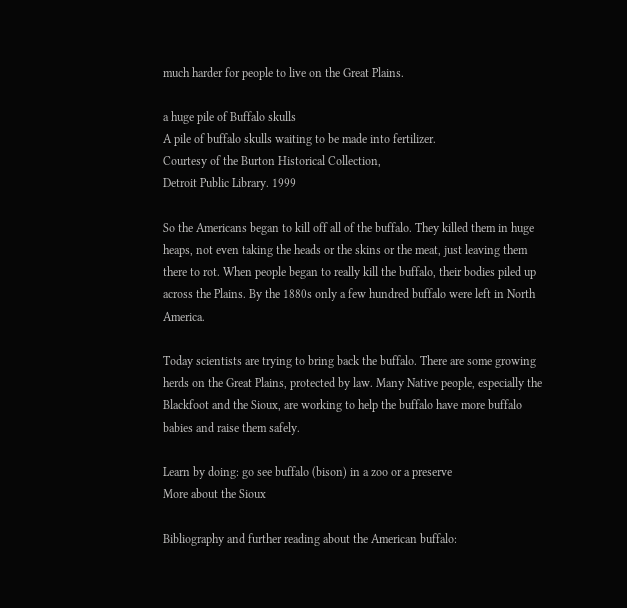much harder for people to live on the Great Plains.

a huge pile of Buffalo skulls
A pile of buffalo skulls waiting to be made into fertilizer.
Courtesy of the Burton Historical Collection,
Detroit Public Library. 1999

So the Americans began to kill off all of the buffalo. They killed them in huge heaps, not even taking the heads or the skins or the meat, just leaving them there to rot. When people began to really kill the buffalo, their bodies piled up across the Plains. By the 1880s only a few hundred buffalo were left in North America.

Today scientists are trying to bring back the buffalo. There are some growing herds on the Great Plains, protected by law. Many Native people, especially the Blackfoot and the Sioux, are working to help the buffalo have more buffalo babies and raise them safely.

Learn by doing: go see buffalo (bison) in a zoo or a preserve
More about the Sioux

Bibliography and further reading about the American buffalo: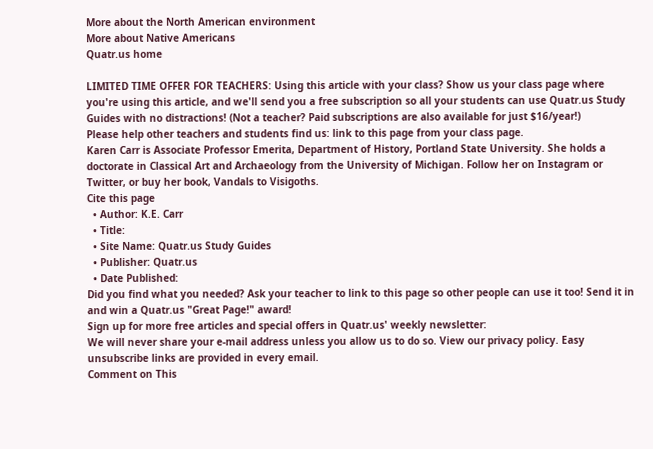More about the North American environment
More about Native Americans
Quatr.us home

LIMITED TIME OFFER FOR TEACHERS: Using this article with your class? Show us your class page where you're using this article, and we'll send you a free subscription so all your students can use Quatr.us Study Guides with no distractions! (Not a teacher? Paid subscriptions are also available for just $16/year!)
Please help other teachers and students find us: link to this page from your class page.
Karen Carr is Associate Professor Emerita, Department of History, Portland State University. She holds a doctorate in Classical Art and Archaeology from the University of Michigan. Follow her on Instagram or Twitter, or buy her book, Vandals to Visigoths.
Cite this page
  • Author: K.E. Carr
  • Title:
  • Site Name: Quatr.us Study Guides
  • Publisher: Quatr.us
  • Date Published:
Did you find what you needed? Ask your teacher to link to this page so other people can use it too! Send it in and win a Quatr.us "Great Page!" award!
Sign up for more free articles and special offers in Quatr.us' weekly newsletter:
We will never share your e-mail address unless you allow us to do so. View our privacy policy. Easy unsubscribe links are provided in every email.
Comment on This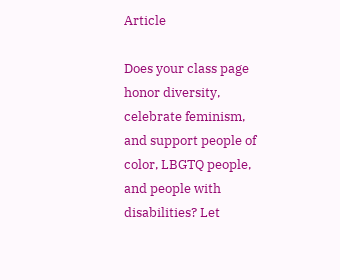Article

Does your class page honor diversity, celebrate feminism, and support people of color, LBGTQ people, and people with disabilities? Let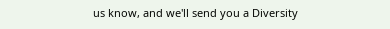us know, and we'll send you a Diversity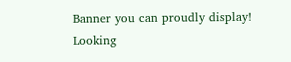Banner you can proudly display!
Looking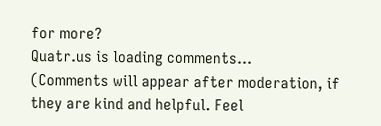for more?
Quatr.us is loading comments...
(Comments will appear after moderation, if they are kind and helpful. Feel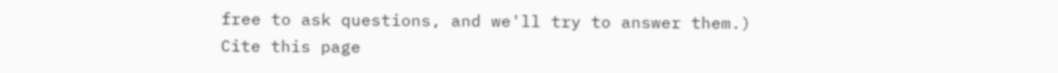free to ask questions, and we'll try to answer them.)
Cite this page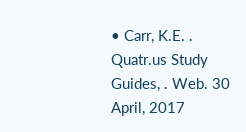• Carr, K.E. . Quatr.us Study Guides, . Web. 30 April, 2017